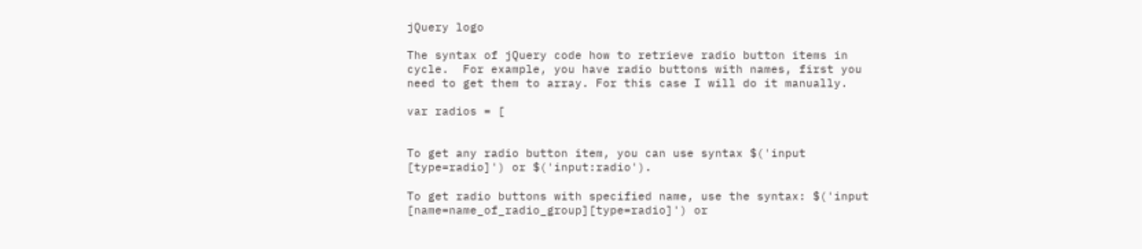jQuery logo

The syntax of jQuery code how to retrieve radio button items in cycle.  For example, you have radio buttons with names, first you need to get them to array. For this case I will do it manually.

var radios = [


To get any radio button item, you can use syntax $('input [type=radio]') or $('input:radio').

To get radio buttons with specified name, use the syntax: $('input [name=name_of_radio_group][type=radio]') or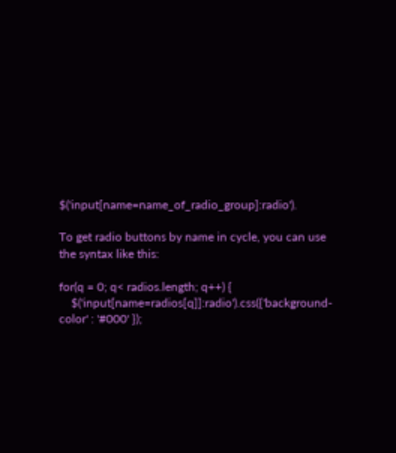$('input[name=name_of_radio_group]:radio').

To get radio buttons by name in cycle, you can use the syntax like this:

for(q = 0; q< radios.length; q++) {
    $('input[name=radios[q]]:radio').css({'background-color' : '#000' });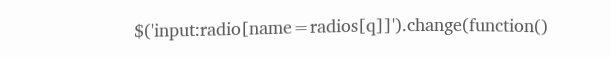$('input:radio[name=radios[q]]').change(function()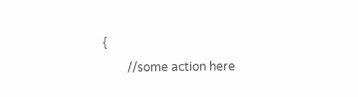{
        //some action here